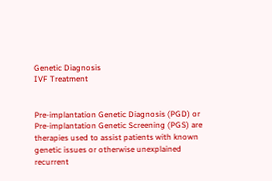Genetic Diagnosis
IVF Treatment


Pre-implantation Genetic Diagnosis (PGD) or Pre-implantation Genetic Screening (PGS) are therapies used to assist patients with known genetic issues or otherwise unexplained recurrent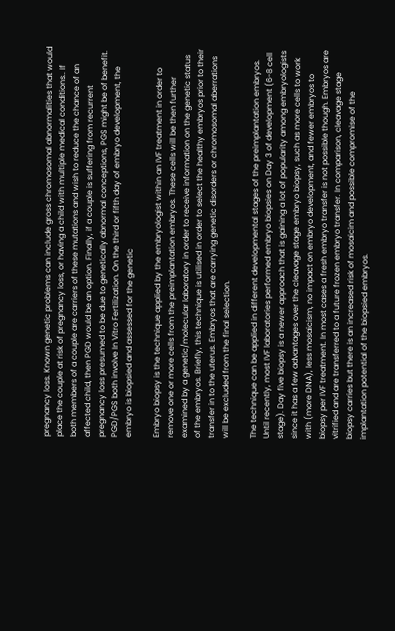pregnancy loss. Known genetic problems can include gross chromosomal abnormalities that would place the couple at risk of pregnancy loss, or having a child with multiple medical conditions.. If both members of a couple are carriers of these mutations and wish to reduce the chance of an affected child, then PGD would be an option. Finally, if a couple is suffering from recurrent pregnancy loss presumed to be due to genetically abnormal conceptions, PGS might be of benefit. PGD/PGS both involve In Vitro Fertilization. On the third or fifth day of embryo development, the embryo is biopsied and assessed for the genetic

Embryo biopsy is the technique applied by the embryologist within an IVF treatment in order to remove one or more cells from the preimplantation embryos. These cells will be then further examined by a genetic/molecular laboratory in order to receive information on the genetic status of the embryos. Briefly, this technique is utilised in order to select the healthy embryos prior to their transfer in to the uterus. Embryos that are carrying genetic disorders or chromosomal aberrations will be excluded from the final selection.

The technique can be applied in different developmental stages of the preimplantation embryos. Until recently, most IVF laboratories performed embryo biopsies on Day 3 of development (6-8 cell stage). Day five biopsy is a newer approach that is gaining a lot of popularity among embryologists since it has a few advantages over the cleavage stage embryo biopsy, such as more cells to work with (more DNA), less mosaicism, no impact on embryo development, and fewer embryos to biopsy per IVF treatment. In most cases a fresh embryo transfer is not possible though. Embryos are vitrified and are transferred to a future frozen embryo transfer. In comparison, cleavage stage biopsy carries but there is an increased risk of mosaicim and possible compromise of the implantation potential of the biopsied embryos.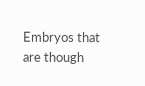Embryos that are though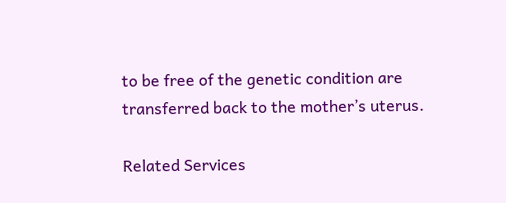to be free of the genetic condition are transferred back to the mother’s uterus.

Related Services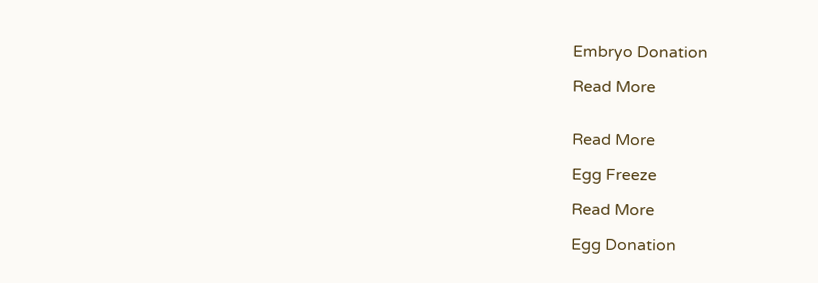Embryo Donation

Read More


Read More

Egg Freeze

Read More

Egg Donation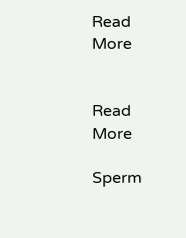Read More


Read More

Sperm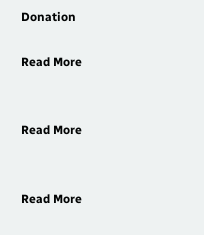Donation

Read More


Read More


Read More